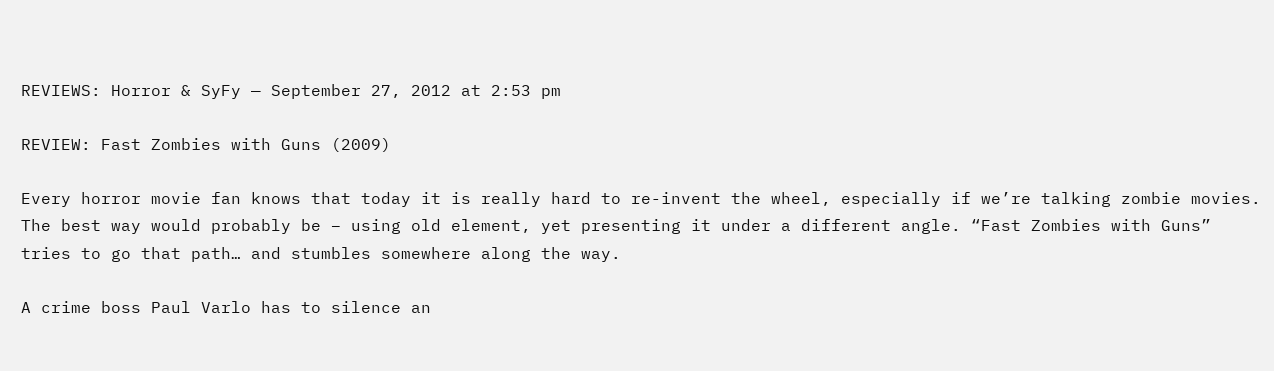REVIEWS: Horror & SyFy — September 27, 2012 at 2:53 pm

REVIEW: Fast Zombies with Guns (2009)

Every horror movie fan knows that today it is really hard to re-invent the wheel, especially if we’re talking zombie movies. The best way would probably be – using old element, yet presenting it under a different angle. “Fast Zombies with Guns” tries to go that path… and stumbles somewhere along the way.

A crime boss Paul Varlo has to silence an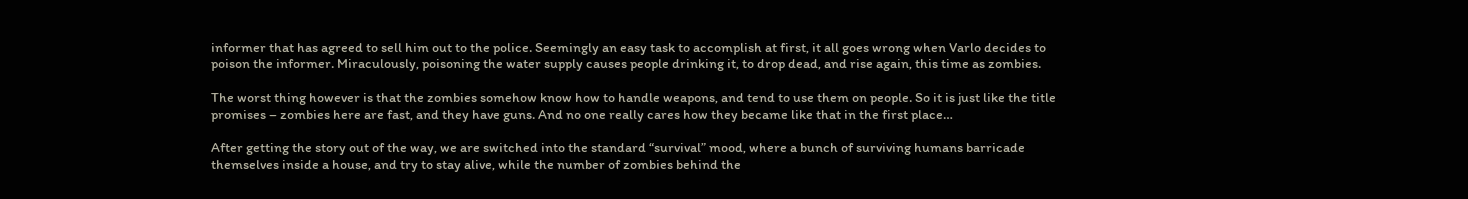informer that has agreed to sell him out to the police. Seemingly an easy task to accomplish at first, it all goes wrong when Varlo decides to poison the informer. Miraculously, poisoning the water supply causes people drinking it, to drop dead, and rise again, this time as zombies.

The worst thing however is that the zombies somehow know how to handle weapons, and tend to use them on people. So it is just like the title promises – zombies here are fast, and they have guns. And no one really cares how they became like that in the first place…

After getting the story out of the way, we are switched into the standard “survival” mood, where a bunch of surviving humans barricade themselves inside a house, and try to stay alive, while the number of zombies behind the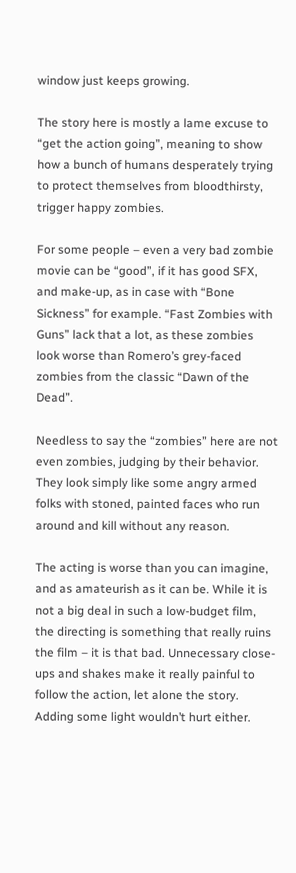window just keeps growing.

The story here is mostly a lame excuse to “get the action going”, meaning to show how a bunch of humans desperately trying to protect themselves from bloodthirsty, trigger happy zombies.

For some people – even a very bad zombie movie can be “good”, if it has good SFX, and make-up, as in case with “Bone Sickness” for example. “Fast Zombies with Guns” lack that a lot, as these zombies look worse than Romero’s grey-faced zombies from the classic “Dawn of the Dead”.

Needless to say the “zombies” here are not even zombies, judging by their behavior. They look simply like some angry armed folks with stoned, painted faces who run around and kill without any reason.

The acting is worse than you can imagine, and as amateurish as it can be. While it is not a big deal in such a low-budget film, the directing is something that really ruins the film – it is that bad. Unnecessary close-ups and shakes make it really painful to follow the action, let alone the story. Adding some light wouldn’t hurt either.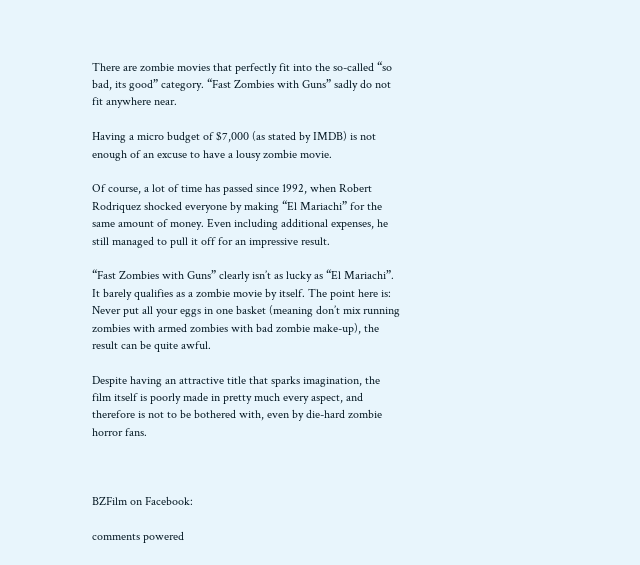There are zombie movies that perfectly fit into the so-called “so bad, its good” category. “Fast Zombies with Guns” sadly do not fit anywhere near.

Having a micro budget of $7,000 (as stated by IMDB) is not enough of an excuse to have a lousy zombie movie.

Of course, a lot of time has passed since 1992, when Robert Rodriquez shocked everyone by making “El Mariachi” for the same amount of money. Even including additional expenses, he still managed to pull it off for an impressive result.

“Fast Zombies with Guns” clearly isn’t as lucky as “El Mariachi”. It barely qualifies as a zombie movie by itself. The point here is: Never put all your eggs in one basket (meaning don’t mix running zombies with armed zombies with bad zombie make-up), the result can be quite awful.

Despite having an attractive title that sparks imagination, the film itself is poorly made in pretty much every aspect, and therefore is not to be bothered with, even by die-hard zombie horror fans.



BZFilm on Facebook:

comments powered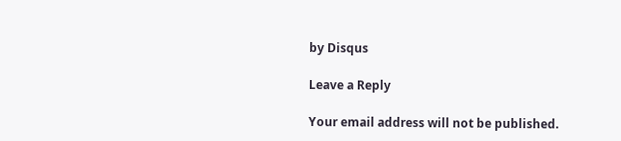by Disqus

Leave a Reply

Your email address will not be published.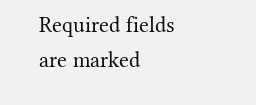Required fields are marked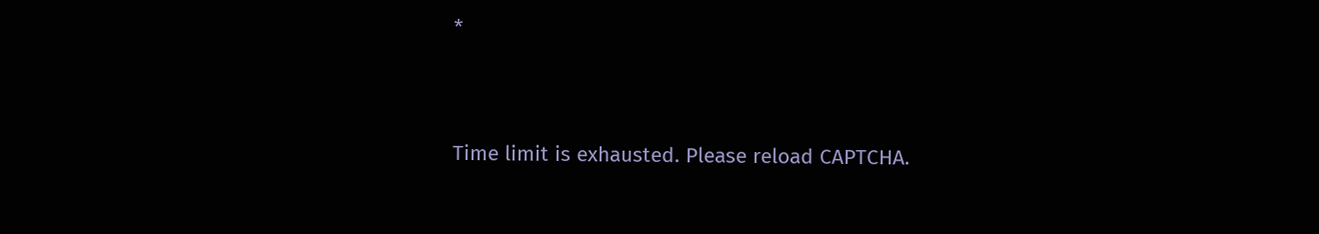*


Time limit is exhausted. Please reload CAPTCHA.